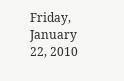Friday, January 22, 2010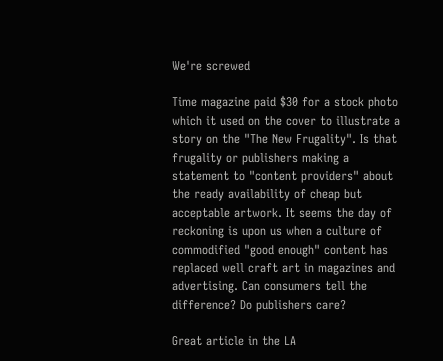We're screwed

Time magazine paid $30 for a stock photo which it used on the cover to illustrate a story on the "The New Frugality". Is that frugality or publishers making a statement to "content providers" about the ready availability of cheap but acceptable artwork. It seems the day of reckoning is upon us when a culture of commodified "good enough" content has replaced well craft art in magazines and advertising. Can consumers tell the difference? Do publishers care?

Great article in the LA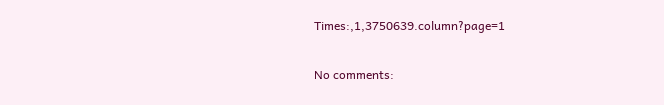Times:,1,3750639.column?page=1

No comments: